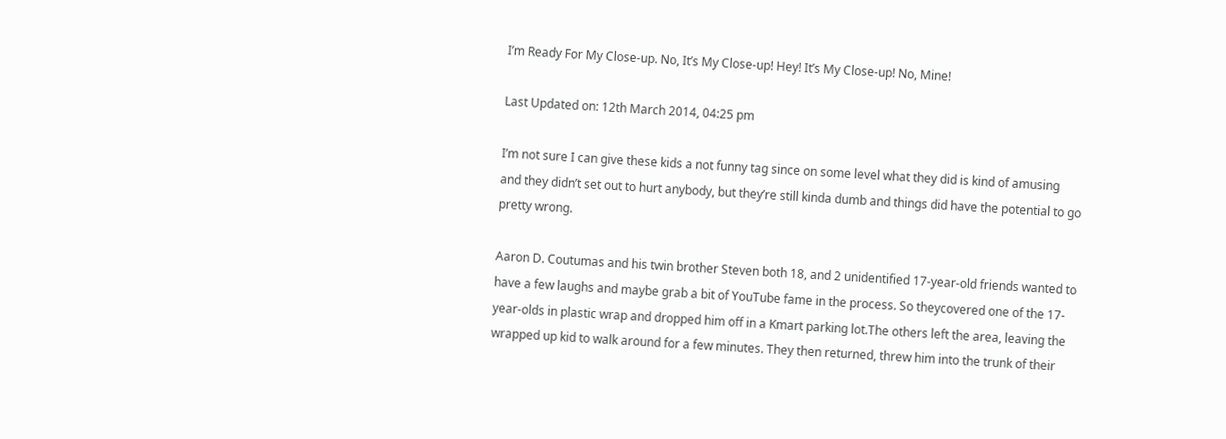I’m Ready For My Close-up. No, It’s My Close-up! Hey! It’s My Close-up! No, Mine!

Last Updated on: 12th March 2014, 04:25 pm

I’m not sure I can give these kids a not funny tag since on some level what they did is kind of amusing and they didn’t set out to hurt anybody, but they’re still kinda dumb and things did have the potential to go pretty wrong.

Aaron D. Coutumas and his twin brother Steven both 18, and 2 unidentified 17-year-old friends wanted to have a few laughs and maybe grab a bit of YouTube fame in the process. So theycovered one of the 17-year-olds in plastic wrap and dropped him off in a Kmart parking lot.The others left the area, leaving the wrapped up kid to walk around for a few minutes. They then returned, threw him into the trunk of their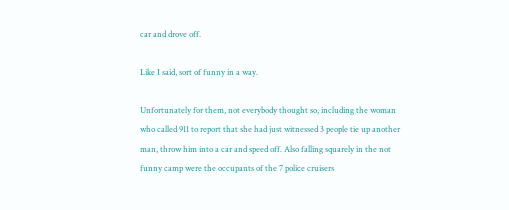car and drove off.

Like I said, sort of funny in a way.

Unfortunately for them, not everybody thought so, including the woman who called 911 to report that she had just witnessed 3 people tie up another man, throw him into a car and speed off. Also falling squarely in the not funny camp were the occupants of the 7 police cruisers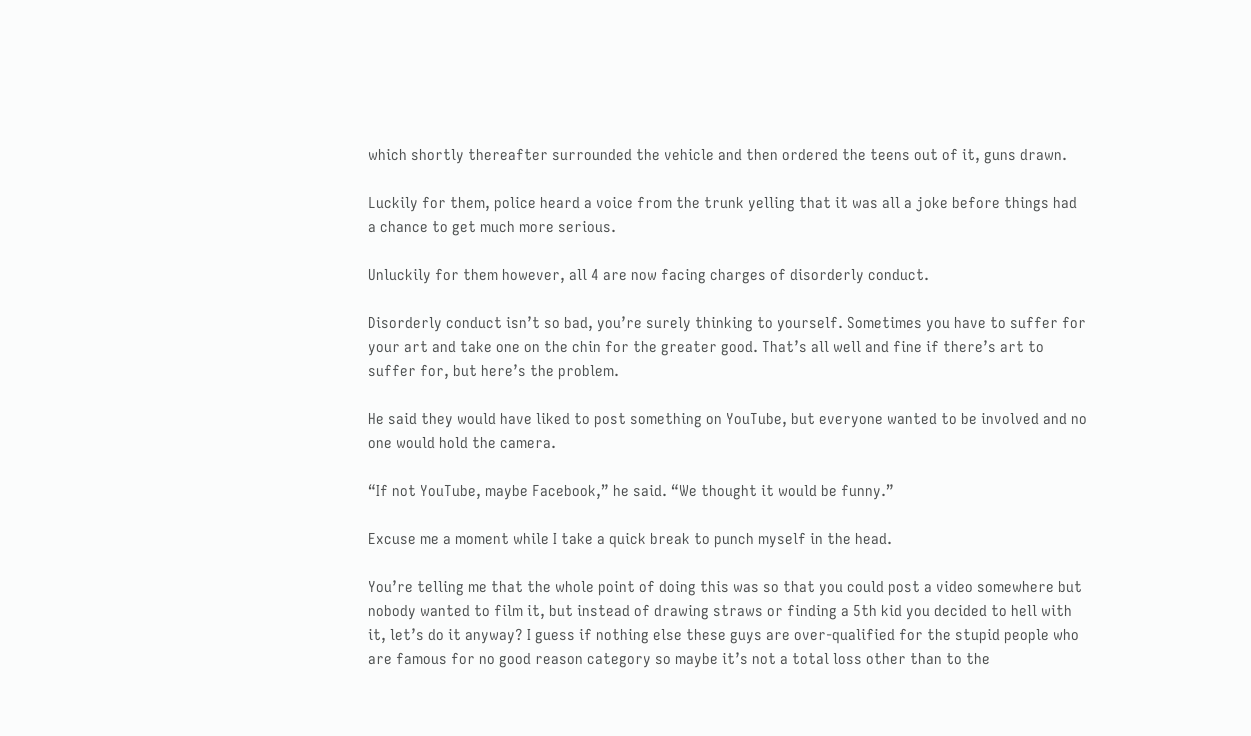which shortly thereafter surrounded the vehicle and then ordered the teens out of it, guns drawn.

Luckily for them, police heard a voice from the trunk yelling that it was all a joke before things had a chance to get much more serious.

Unluckily for them however, all 4 are now facing charges of disorderly conduct.

Disorderly conduct isn’t so bad, you’re surely thinking to yourself. Sometimes you have to suffer for your art and take one on the chin for the greater good. That’s all well and fine if there’s art to suffer for, but here’s the problem.

He said they would have liked to post something on YouTube, but everyone wanted to be involved and no one would hold the camera.

“If not YouTube, maybe Facebook,” he said. “We thought it would be funny.”

Excuse me a moment while I take a quick break to punch myself in the head.

You’re telling me that the whole point of doing this was so that you could post a video somewhere but nobody wanted to film it, but instead of drawing straws or finding a 5th kid you decided to hell with it, let’s do it anyway? I guess if nothing else these guys are over-qualified for the stupid people who are famous for no good reason category so maybe it’s not a total loss other than to the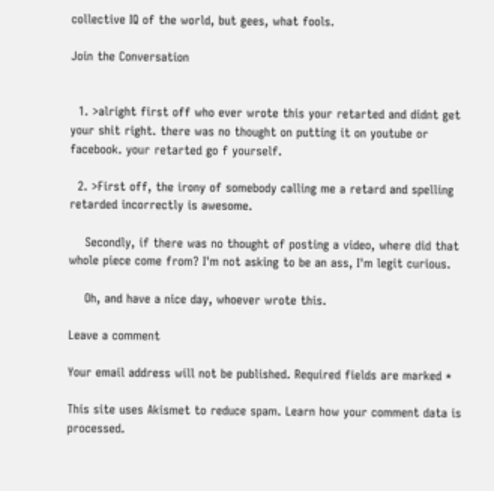collective IQ of the world, but gees, what fools.

Join the Conversation


  1. >alright first off who ever wrote this your retarted and didnt get your shit right. there was no thought on putting it on youtube or facebook. your retarted go f yourself.

  2. >First off, the irony of somebody calling me a retard and spelling retarded incorrectly is awesome.

    Secondly, if there was no thought of posting a video, where did that whole piece come from? I'm not asking to be an ass, I'm legit curious.

    Oh, and have a nice day, whoever wrote this.

Leave a comment

Your email address will not be published. Required fields are marked *

This site uses Akismet to reduce spam. Learn how your comment data is processed.